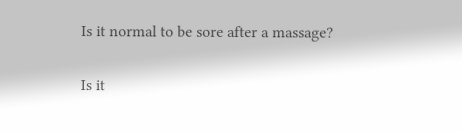Is it normal to be sore after a massage?

Is it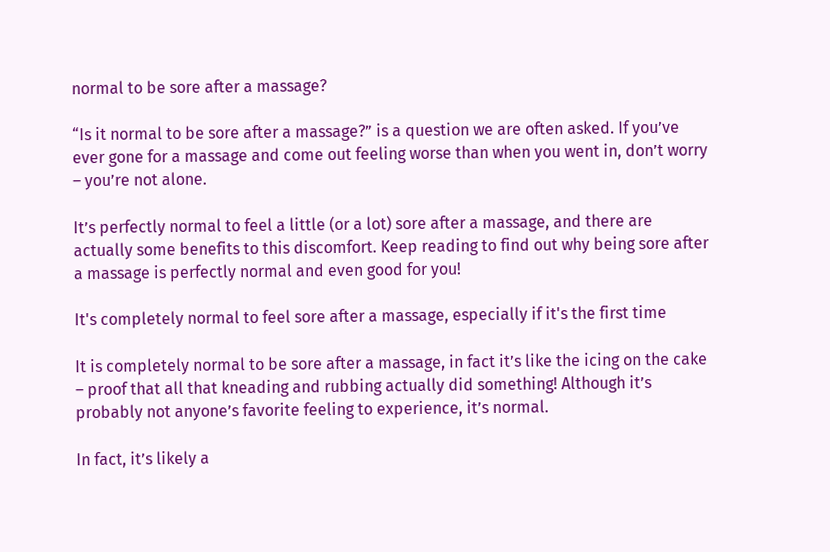normal to be sore after a massage?

“Is it normal to be sore after a massage?” is a question we are often asked. If you’ve ever gone for a massage and come out feeling worse than when you went in, don’t worry – you’re not alone.

It’s perfectly normal to feel a little (or a lot) sore after a massage, and there are actually some benefits to this discomfort. Keep reading to find out why being sore after a massage is perfectly normal and even good for you!

It's completely normal to feel sore after a massage, especially if it's the first time

It is completely normal to be sore after a massage, in fact it’s like the icing on the cake – proof that all that kneading and rubbing actually did something! Although it’s probably not anyone’s favorite feeling to experience, it’s normal.

In fact, it’s likely a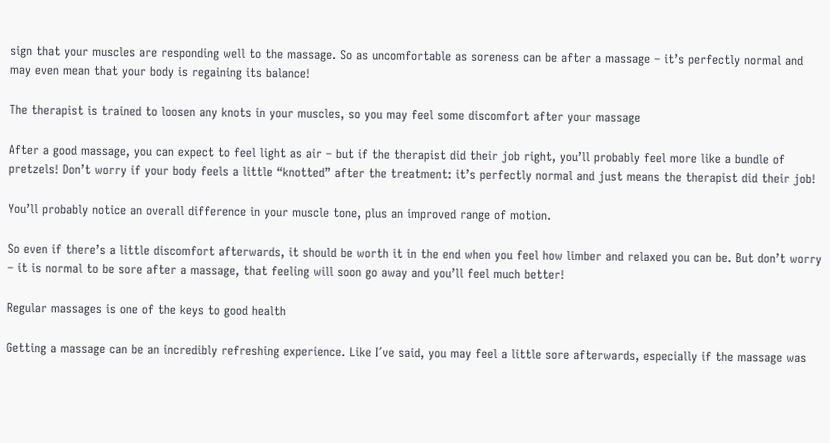sign that your muscles are responding well to the massage. So as uncomfortable as soreness can be after a massage – it’s perfectly normal and may even mean that your body is regaining its balance!

The therapist is trained to loosen any knots in your muscles, so you may feel some discomfort after your massage

After a good massage, you can expect to feel light as air – but if the therapist did their job right, you’ll probably feel more like a bundle of pretzels! Don’t worry if your body feels a little “knotted” after the treatment: it’s perfectly normal and just means the therapist did their job!

You’ll probably notice an overall difference in your muscle tone, plus an improved range of motion.

So even if there’s a little discomfort afterwards, it should be worth it in the end when you feel how limber and relaxed you can be. But don’t worry – it is normal to be sore after a massage, that feeling will soon go away and you’ll feel much better!

Regular massages is one of the keys to good health

Getting a massage can be an incredibly refreshing experience. Like I´ve said, you may feel a little sore afterwards, especially if the massage was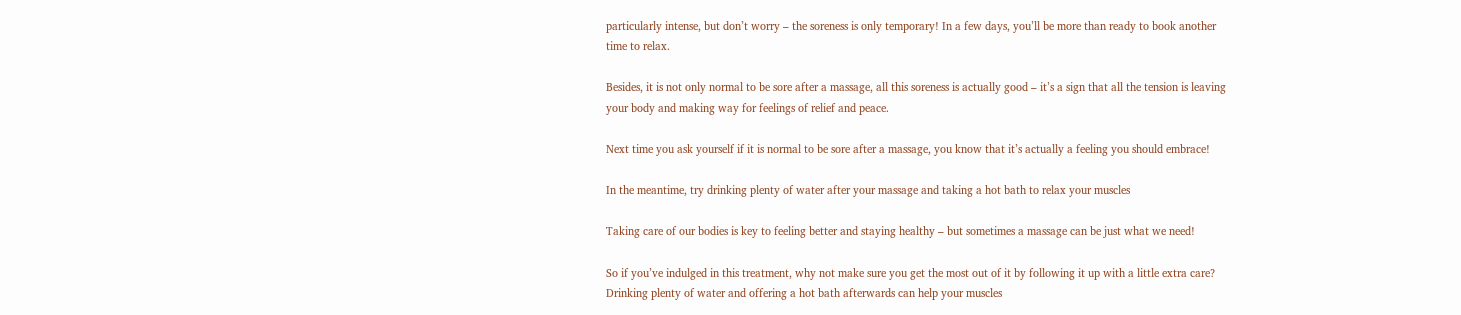particularly intense, but don’t worry – the soreness is only temporary! In a few days, you’ll be more than ready to book another time to relax.

Besides, it is not only normal to be sore after a massage, all this soreness is actually good – it’s a sign that all the tension is leaving your body and making way for feelings of relief and peace.

Next time you ask yourself if it is normal to be sore after a massage, you know that it’s actually a feeling you should embrace!

In the meantime, try drinking plenty of water after your massage and taking a hot bath to relax your muscles

Taking care of our bodies is key to feeling better and staying healthy – but sometimes a massage can be just what we need!

So if you’ve indulged in this treatment, why not make sure you get the most out of it by following it up with a little extra care? Drinking plenty of water and offering a hot bath afterwards can help your muscles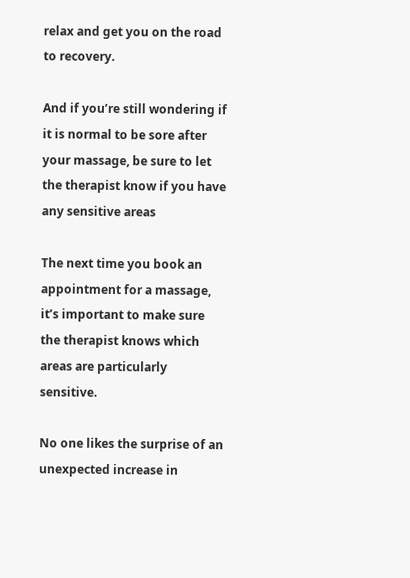relax and get you on the road to recovery.

And if you’re still wondering if it is normal to be sore after your massage, be sure to let the therapist know if you have any sensitive areas

The next time you book an appointment for a massage, it’s important to make sure the therapist knows which areas are particularly sensitive.

No one likes the surprise of an unexpected increase in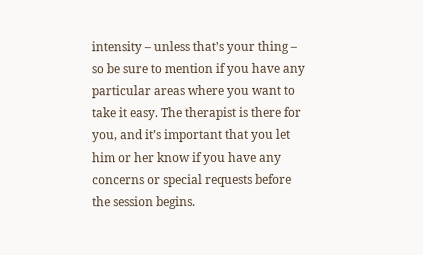intensity – unless that’s your thing – so be sure to mention if you have any particular areas where you want to take it easy. The therapist is there for you, and it’s important that you let him or her know if you have any concerns or special requests before the session begins.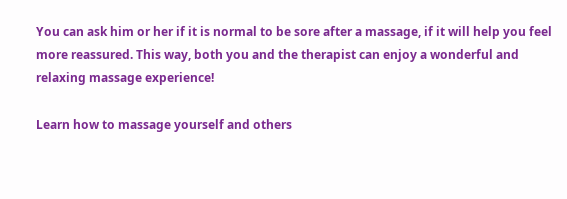You can ask him or her if it is normal to be sore after a massage, if it will help you feel more reassured. This way, both you and the therapist can enjoy a wonderful and relaxing massage experience!

Learn how to massage yourself and others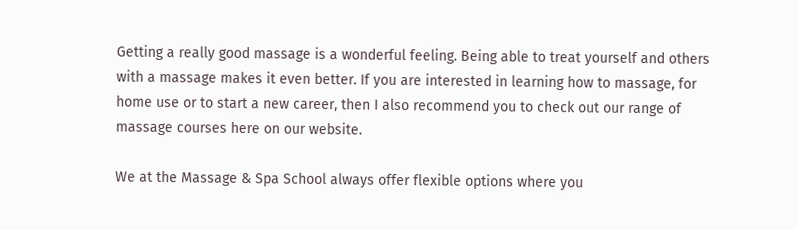Getting a really good massage is a wonderful feeling. Being able to treat yourself and others with a massage makes it even better. If you are interested in learning how to massage, for home use or to start a new career, then I also recommend you to check out our range of massage courses here on our website.

We at the Massage & Spa School always offer flexible options where you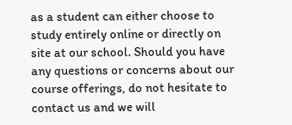as a student can either choose to study entirely online or directly on site at our school. Should you have any questions or concerns about our course offerings, do not hesitate to contact us and we will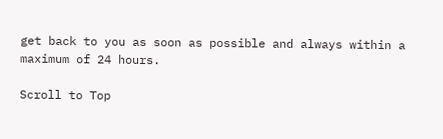get back to you as soon as possible and always within a maximum of 24 hours.

Scroll to Top